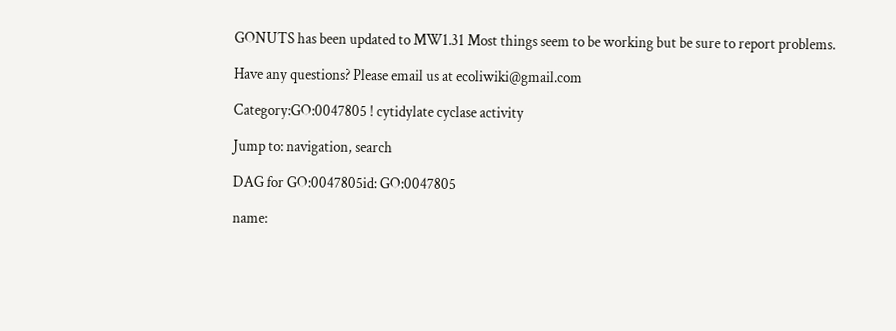GONUTS has been updated to MW1.31 Most things seem to be working but be sure to report problems.

Have any questions? Please email us at ecoliwiki@gmail.com

Category:GO:0047805 ! cytidylate cyclase activity

Jump to: navigation, search

DAG for GO:0047805id: GO:0047805

name: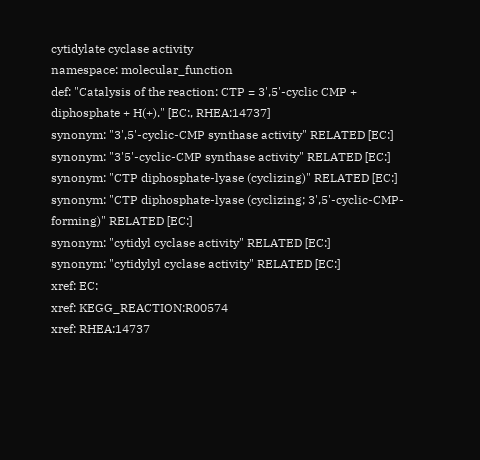cytidylate cyclase activity
namespace: molecular_function
def: "Catalysis of the reaction: CTP = 3',5'-cyclic CMP + diphosphate + H(+)." [EC:, RHEA:14737]
synonym: "3',5'-cyclic-CMP synthase activity" RELATED [EC:]
synonym: "3'5'-cyclic-CMP synthase activity" RELATED [EC:]
synonym: "CTP diphosphate-lyase (cyclizing)" RELATED [EC:]
synonym: "CTP diphosphate-lyase (cyclizing; 3',5'-cyclic-CMP-forming)" RELATED [EC:]
synonym: "cytidyl cyclase activity" RELATED [EC:]
synonym: "cytidylyl cyclase activity" RELATED [EC:]
xref: EC:
xref: KEGG_REACTION:R00574
xref: RHEA:14737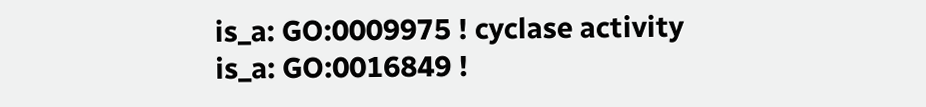is_a: GO:0009975 ! cyclase activity
is_a: GO:0016849 !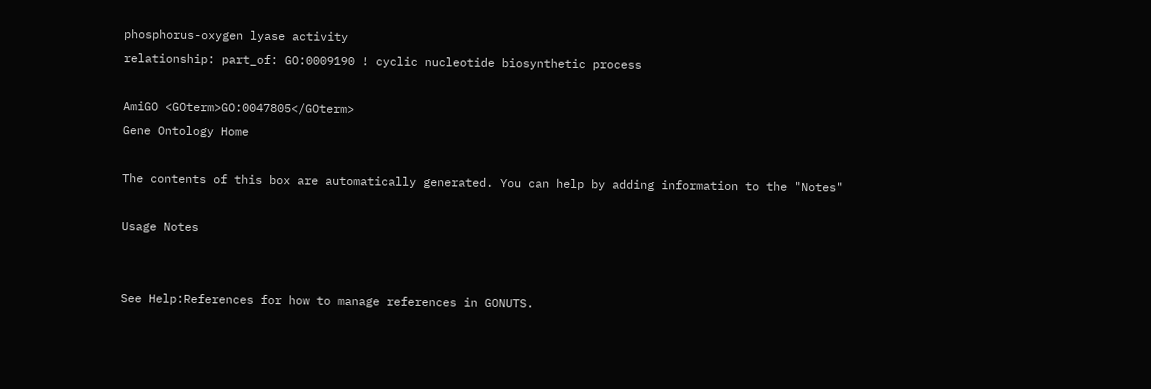phosphorus-oxygen lyase activity
relationship: part_of: GO:0009190 ! cyclic nucleotide biosynthetic process

AmiGO <GOterm>GO:0047805</GOterm>
Gene Ontology Home

The contents of this box are automatically generated. You can help by adding information to the "Notes"

Usage Notes


See Help:References for how to manage references in GONUTS.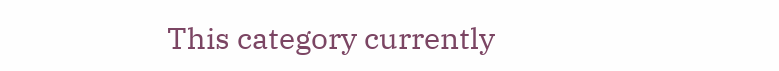This category currently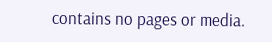contains no pages or media.